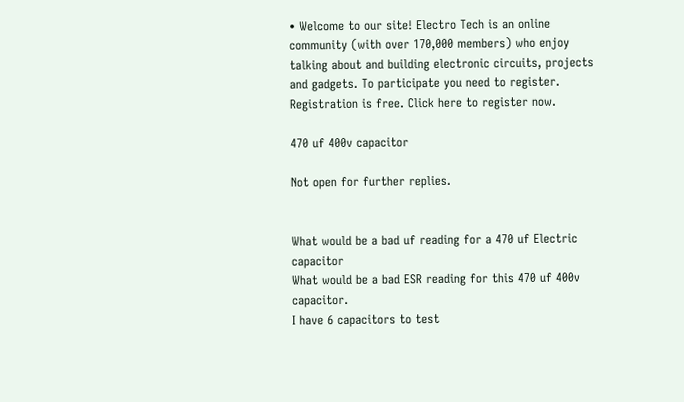• Welcome to our site! Electro Tech is an online community (with over 170,000 members) who enjoy talking about and building electronic circuits, projects and gadgets. To participate you need to register. Registration is free. Click here to register now.

470 uf 400v capacitor

Not open for further replies.


What would be a bad uf reading for a 470 uf Electric capacitor
What would be a bad ESR reading for this 470 uf 400v capacitor.
I have 6 capacitors to test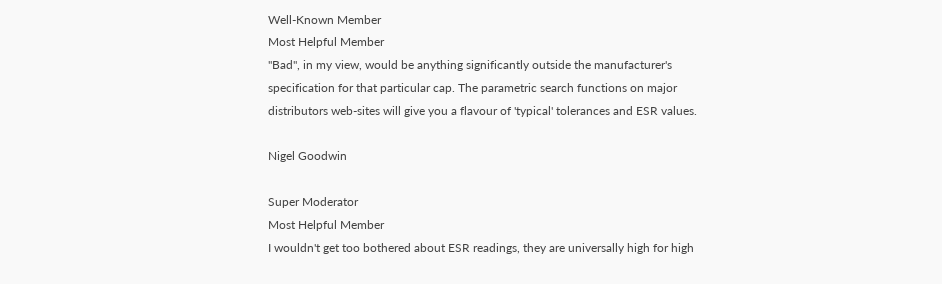Well-Known Member
Most Helpful Member
"Bad", in my view, would be anything significantly outside the manufacturer's specification for that particular cap. The parametric search functions on major distributors web-sites will give you a flavour of 'typical' tolerances and ESR values.

Nigel Goodwin

Super Moderator
Most Helpful Member
I wouldn't get too bothered about ESR readings, they are universally high for high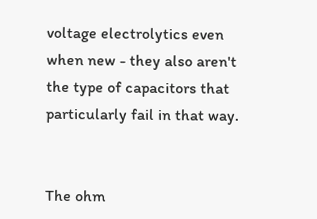voltage electrolytics even when new - they also aren't the type of capacitors that particularly fail in that way.


The ohm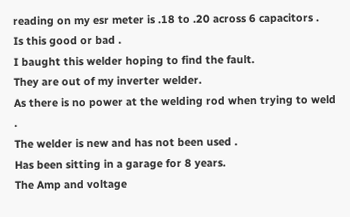reading on my esr meter is .18 to .20 across 6 capacitors .
Is this good or bad .
I baught this welder hoping to find the fault.
They are out of my inverter welder.
As there is no power at the welding rod when trying to weld .
The welder is new and has not been used .
Has been sitting in a garage for 8 years.
The Amp and voltage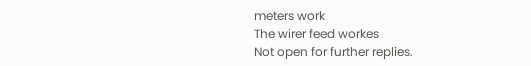meters work
The wirer feed workes
Not open for further replies.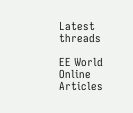Latest threads

EE World Online Articles